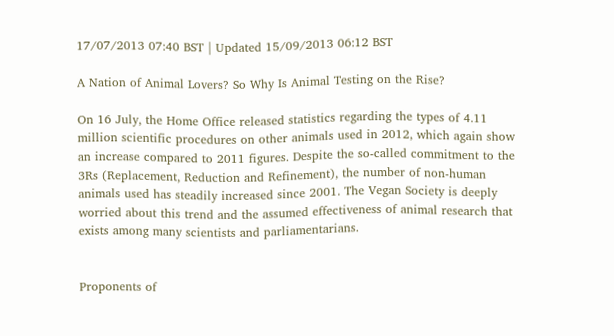17/07/2013 07:40 BST | Updated 15/09/2013 06:12 BST

A Nation of Animal Lovers? So Why Is Animal Testing on the Rise?

On 16 July, the Home Office released statistics regarding the types of 4.11 million scientific procedures on other animals used in 2012, which again show an increase compared to 2011 figures. Despite the so-called commitment to the 3Rs (Replacement, Reduction and Refinement), the number of non-human animals used has steadily increased since 2001. The Vegan Society is deeply worried about this trend and the assumed effectiveness of animal research that exists among many scientists and parliamentarians.


Proponents of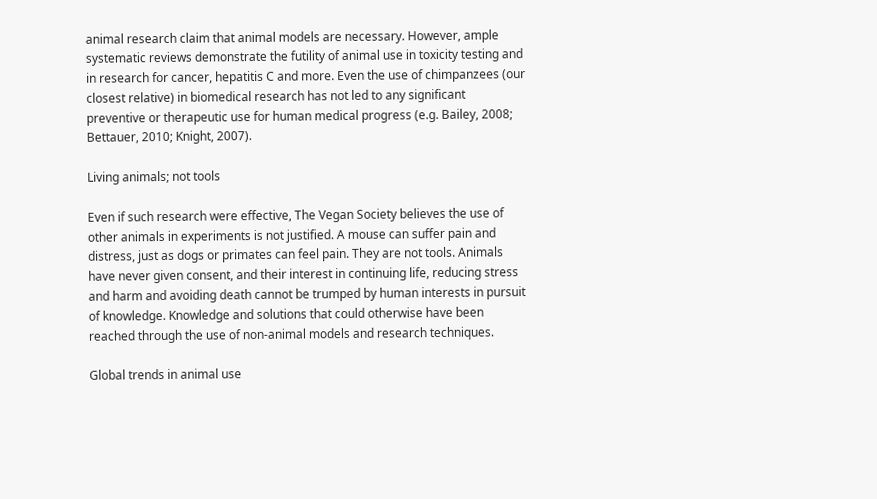animal research claim that animal models are necessary. However, ample systematic reviews demonstrate the futility of animal use in toxicity testing and in research for cancer, hepatitis C and more. Even the use of chimpanzees (our closest relative) in biomedical research has not led to any significant preventive or therapeutic use for human medical progress (e.g. Bailey, 2008; Bettauer, 2010; Knight, 2007).

Living animals; not tools

Even if such research were effective, The Vegan Society believes the use of other animals in experiments is not justified. A mouse can suffer pain and distress, just as dogs or primates can feel pain. They are not tools. Animals have never given consent, and their interest in continuing life, reducing stress and harm and avoiding death cannot be trumped by human interests in pursuit of knowledge. Knowledge and solutions that could otherwise have been reached through the use of non-animal models and research techniques.

Global trends in animal use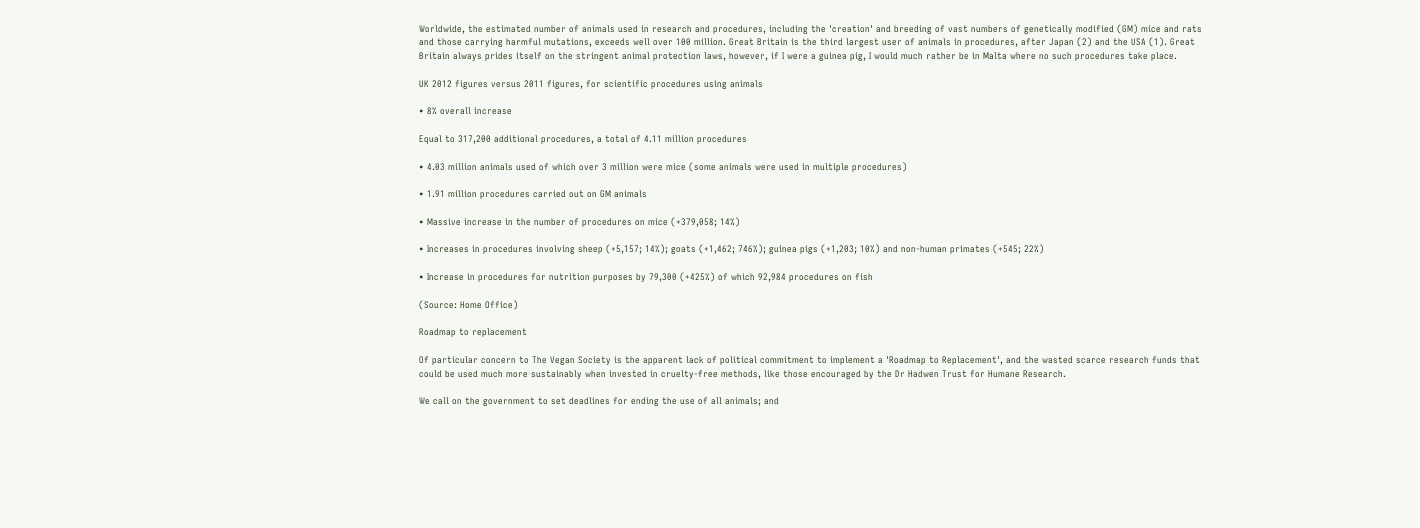Worldwide, the estimated number of animals used in research and procedures, including the 'creation' and breeding of vast numbers of genetically modified (GM) mice and rats and those carrying harmful mutations, exceeds well over 100 million. Great Britain is the third largest user of animals in procedures, after Japan (2) and the USA (1). Great Britain always prides itself on the stringent animal protection laws, however, if I were a guinea pig, I would much rather be in Malta where no such procedures take place.

UK 2012 figures versus 2011 figures, for scientific procedures using animals

• 8% overall increase

Equal to 317,200 additional procedures, a total of 4.11 million procedures

• 4.03 million animals used of which over 3 million were mice (some animals were used in multiple procedures)

• 1.91 million procedures carried out on GM animals

• Massive increase in the number of procedures on mice (+379,058; 14%)

• Increases in procedures involving sheep (+5,157; 14%); goats (+1,462; 746%); guinea pigs (+1,203; 10%) and non-human primates (+545; 22%)

• Increase in procedures for nutrition purposes by 79,300 (+425%) of which 92,984 procedures on fish

(Source: Home Office)

Roadmap to replacement

Of particular concern to The Vegan Society is the apparent lack of political commitment to implement a 'Roadmap to Replacement', and the wasted scarce research funds that could be used much more sustainably when invested in cruelty-free methods, like those encouraged by the Dr Hadwen Trust for Humane Research.

We call on the government to set deadlines for ending the use of all animals; and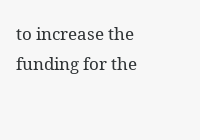to increase the funding for the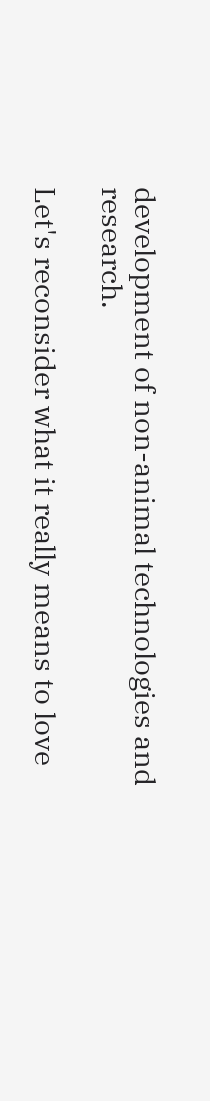development of non-animal technologies and research.

Let's reconsider what it really means to love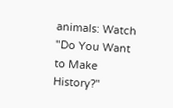animals: Watch "Do You Want to Make History?"